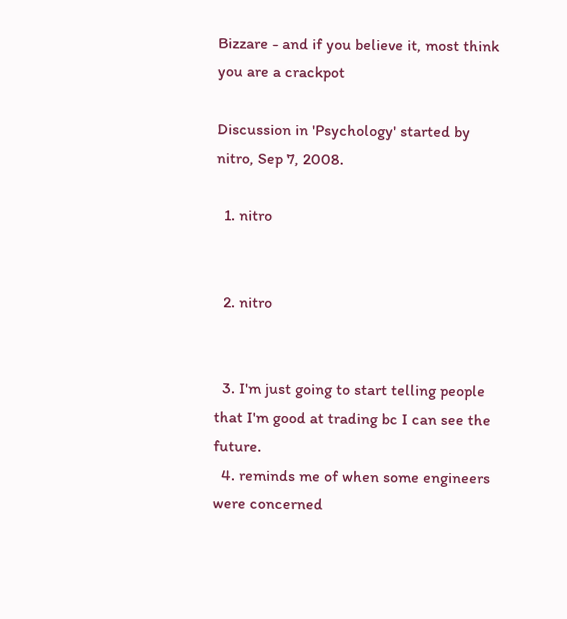Bizzare - and if you believe it, most think you are a crackpot

Discussion in 'Psychology' started by nitro, Sep 7, 2008.

  1. nitro


  2. nitro


  3. I'm just going to start telling people that I'm good at trading bc I can see the future.
  4. reminds me of when some engineers were concerned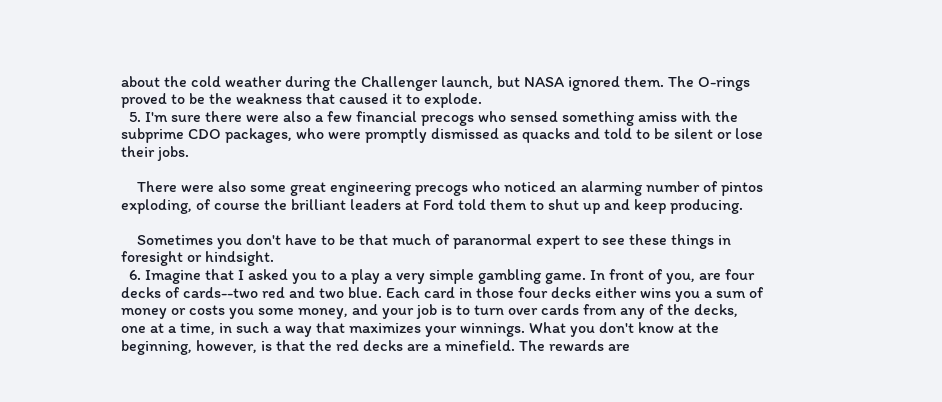about the cold weather during the Challenger launch, but NASA ignored them. The O-rings proved to be the weakness that caused it to explode.
  5. I'm sure there were also a few financial precogs who sensed something amiss with the subprime CDO packages, who were promptly dismissed as quacks and told to be silent or lose their jobs.

    There were also some great engineering precogs who noticed an alarming number of pintos exploding, of course the brilliant leaders at Ford told them to shut up and keep producing.

    Sometimes you don't have to be that much of paranormal expert to see these things in foresight or hindsight.
  6. Imagine that I asked you to a play a very simple gambling game. In front of you, are four decks of cards--two red and two blue. Each card in those four decks either wins you a sum of money or costs you some money, and your job is to turn over cards from any of the decks, one at a time, in such a way that maximizes your winnings. What you don't know at the beginning, however, is that the red decks are a minefield. The rewards are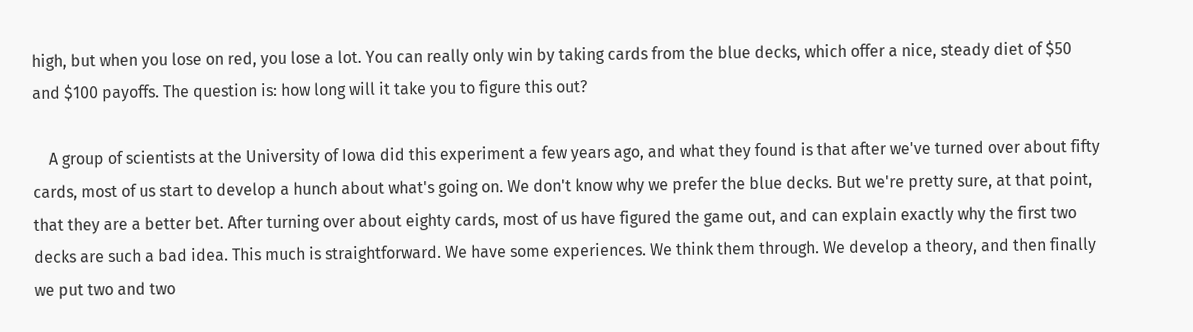high, but when you lose on red, you lose a lot. You can really only win by taking cards from the blue decks, which offer a nice, steady diet of $50 and $100 payoffs. The question is: how long will it take you to figure this out?

    A group of scientists at the University of Iowa did this experiment a few years ago, and what they found is that after we've turned over about fifty cards, most of us start to develop a hunch about what's going on. We don't know why we prefer the blue decks. But we're pretty sure, at that point, that they are a better bet. After turning over about eighty cards, most of us have figured the game out, and can explain exactly why the first two decks are such a bad idea. This much is straightforward. We have some experiences. We think them through. We develop a theory, and then finally we put two and two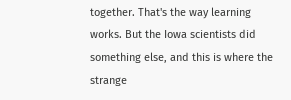together. That's the way learning works. But the Iowa scientists did something else, and this is where the strange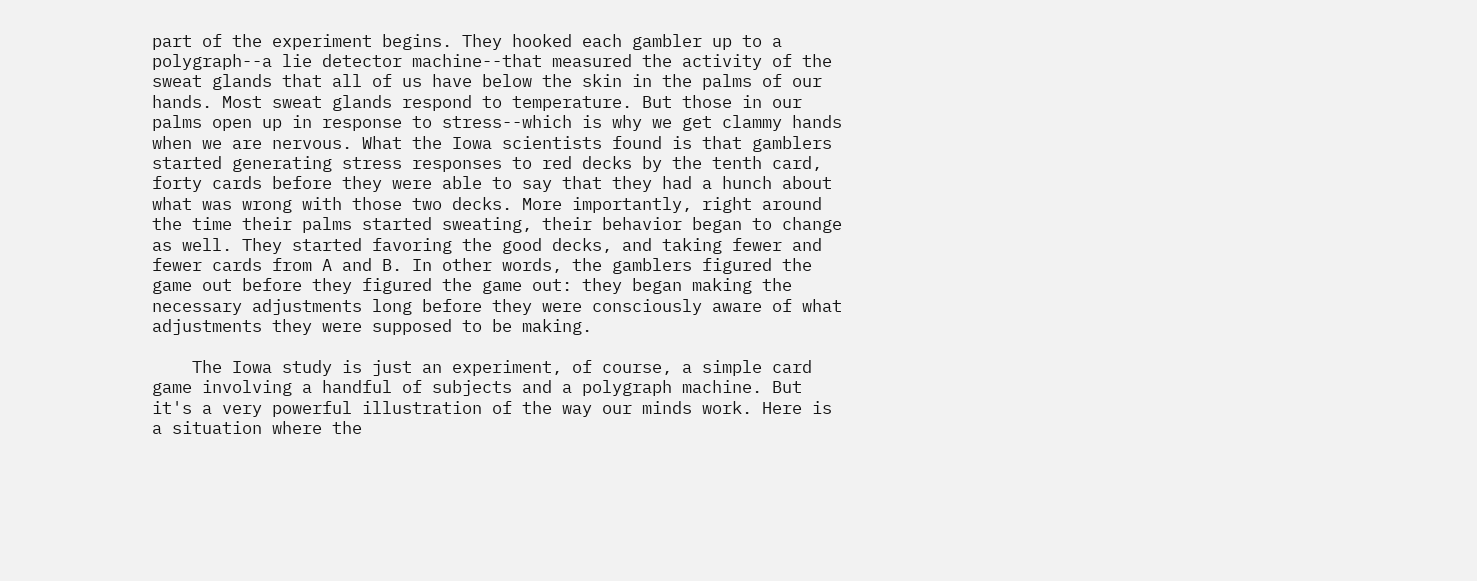part of the experiment begins. They hooked each gambler up to a polygraph--a lie detector machine--that measured the activity of the sweat glands that all of us have below the skin in the palms of our hands. Most sweat glands respond to temperature. But those in our palms open up in response to stress--which is why we get clammy hands when we are nervous. What the Iowa scientists found is that gamblers started generating stress responses to red decks by the tenth card, forty cards before they were able to say that they had a hunch about what was wrong with those two decks. More importantly, right around the time their palms started sweating, their behavior began to change as well. They started favoring the good decks, and taking fewer and fewer cards from A and B. In other words, the gamblers figured the game out before they figured the game out: they began making the necessary adjustments long before they were consciously aware of what adjustments they were supposed to be making.

    The Iowa study is just an experiment, of course, a simple card game involving a handful of subjects and a polygraph machine. But it's a very powerful illustration of the way our minds work. Here is a situation where the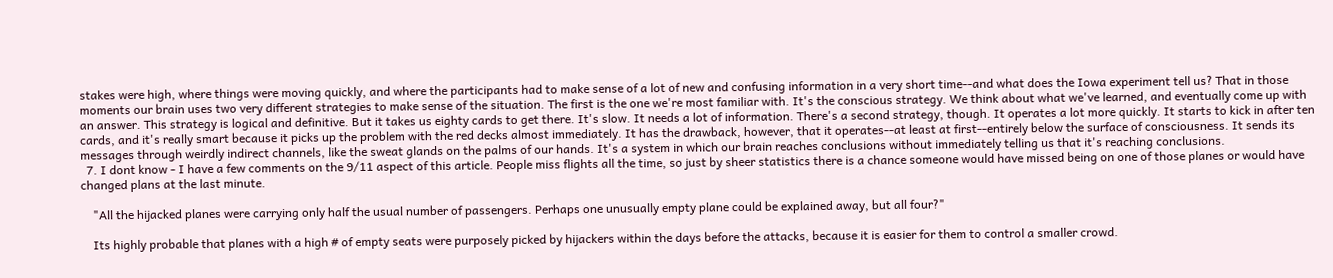stakes were high, where things were moving quickly, and where the participants had to make sense of a lot of new and confusing information in a very short time--and what does the Iowa experiment tell us? That in those moments our brain uses two very different strategies to make sense of the situation. The first is the one we're most familiar with. It's the conscious strategy. We think about what we've learned, and eventually come up with an answer. This strategy is logical and definitive. But it takes us eighty cards to get there. It's slow. It needs a lot of information. There's a second strategy, though. It operates a lot more quickly. It starts to kick in after ten cards, and it's really smart because it picks up the problem with the red decks almost immediately. It has the drawback, however, that it operates--at least at first--entirely below the surface of consciousness. It sends its messages through weirdly indirect channels, like the sweat glands on the palms of our hands. It's a system in which our brain reaches conclusions without immediately telling us that it's reaching conclusions.
  7. I dont know - I have a few comments on the 9/11 aspect of this article. People miss flights all the time, so just by sheer statistics there is a chance someone would have missed being on one of those planes or would have changed plans at the last minute.

    "All the hijacked planes were carrying only half the usual number of passengers. Perhaps one unusually empty plane could be explained away, but all four?"

    Its highly probable that planes with a high # of empty seats were purposely picked by hijackers within the days before the attacks, because it is easier for them to control a smaller crowd.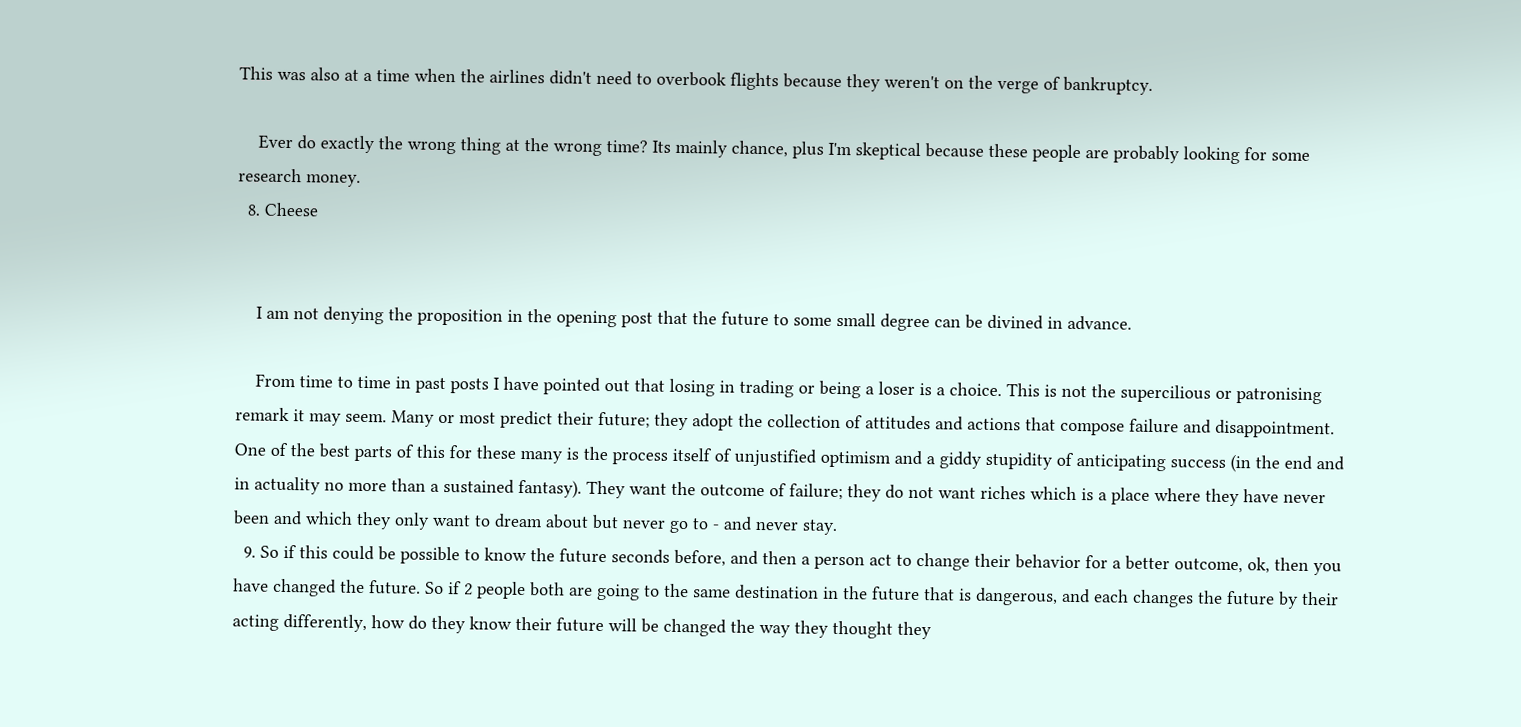This was also at a time when the airlines didn't need to overbook flights because they weren't on the verge of bankruptcy.

    Ever do exactly the wrong thing at the wrong time? Its mainly chance, plus I'm skeptical because these people are probably looking for some research money.
  8. Cheese


    I am not denying the proposition in the opening post that the future to some small degree can be divined in advance.

    From time to time in past posts I have pointed out that losing in trading or being a loser is a choice. This is not the supercilious or patronising remark it may seem. Many or most predict their future; they adopt the collection of attitudes and actions that compose failure and disappointment. One of the best parts of this for these many is the process itself of unjustified optimism and a giddy stupidity of anticipating success (in the end and in actuality no more than a sustained fantasy). They want the outcome of failure; they do not want riches which is a place where they have never been and which they only want to dream about but never go to - and never stay.
  9. So if this could be possible to know the future seconds before, and then a person act to change their behavior for a better outcome, ok, then you have changed the future. So if 2 people both are going to the same destination in the future that is dangerous, and each changes the future by their acting differently, how do they know their future will be changed the way they thought they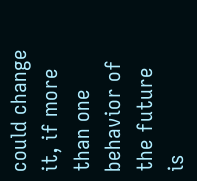could change it, if more than one behavior of the future is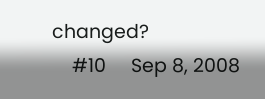changed?
    #10     Sep 8, 2008